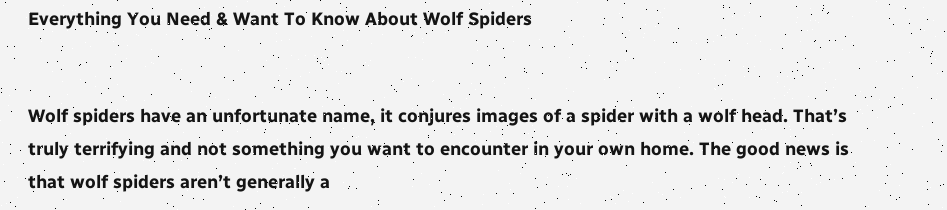Everything You Need & Want To Know About Wolf Spiders


Wolf spiders have an unfortunate name, it conjures images of a spider with a wolf head. That’s truly terrifying and not something you want to encounter in your own home. The good news is that wolf spiders aren’t generally a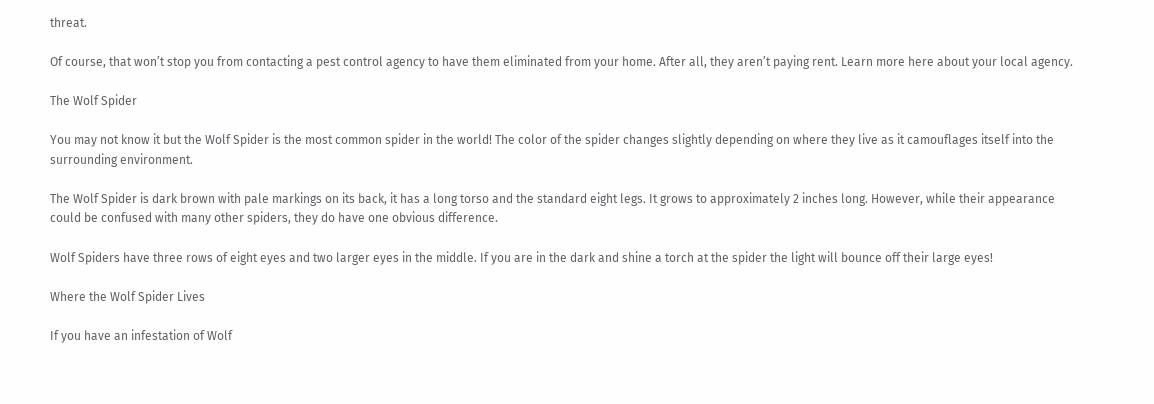threat.

Of course, that won’t stop you from contacting a pest control agency to have them eliminated from your home. After all, they aren’t paying rent. Learn more here about your local agency.

The Wolf Spider

You may not know it but the Wolf Spider is the most common spider in the world! The color of the spider changes slightly depending on where they live as it camouflages itself into the surrounding environment.

The Wolf Spider is dark brown with pale markings on its back, it has a long torso and the standard eight legs. It grows to approximately 2 inches long. However, while their appearance could be confused with many other spiders, they do have one obvious difference.

Wolf Spiders have three rows of eight eyes and two larger eyes in the middle. If you are in the dark and shine a torch at the spider the light will bounce off their large eyes!

Where the Wolf Spider Lives

If you have an infestation of Wolf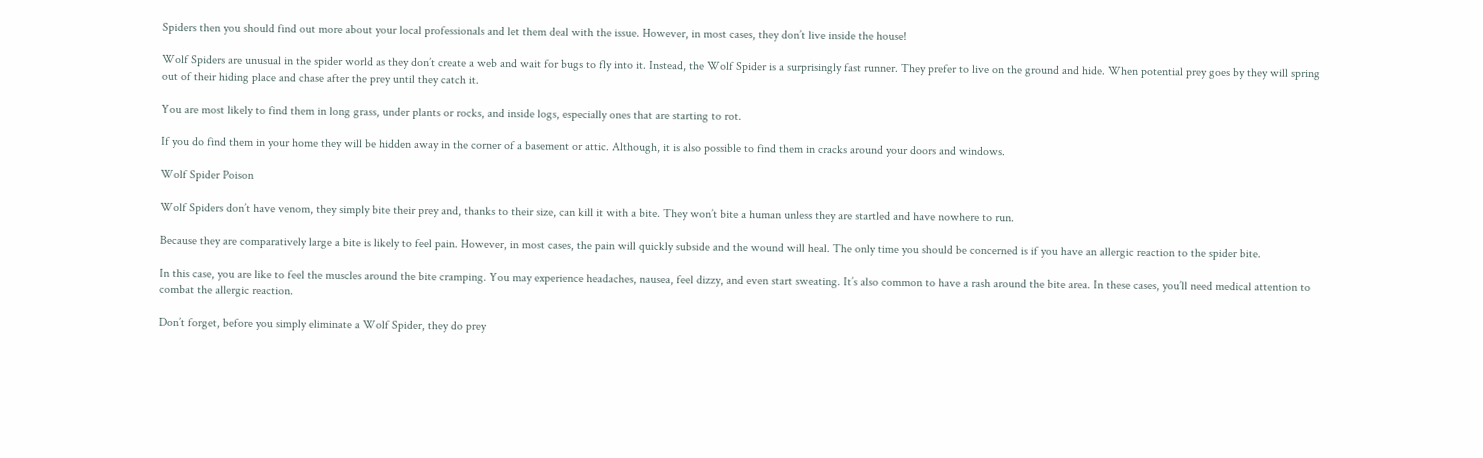Spiders then you should find out more about your local professionals and let them deal with the issue. However, in most cases, they don’t live inside the house!

Wolf Spiders are unusual in the spider world as they don’t create a web and wait for bugs to fly into it. Instead, the Wolf Spider is a surprisingly fast runner. They prefer to live on the ground and hide. When potential prey goes by they will spring out of their hiding place and chase after the prey until they catch it.

You are most likely to find them in long grass, under plants or rocks, and inside logs, especially ones that are starting to rot.

If you do find them in your home they will be hidden away in the corner of a basement or attic. Although, it is also possible to find them in cracks around your doors and windows.

Wolf Spider Poison

Wolf Spiders don’t have venom, they simply bite their prey and, thanks to their size, can kill it with a bite. They won’t bite a human unless they are startled and have nowhere to run.

Because they are comparatively large a bite is likely to feel pain. However, in most cases, the pain will quickly subside and the wound will heal. The only time you should be concerned is if you have an allergic reaction to the spider bite.

In this case, you are like to feel the muscles around the bite cramping. You may experience headaches, nausea, feel dizzy, and even start sweating. It’s also common to have a rash around the bite area. In these cases, you’ll need medical attention to combat the allergic reaction.

Don’t forget, before you simply eliminate a Wolf Spider, they do prey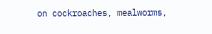on cockroaches, mealworms,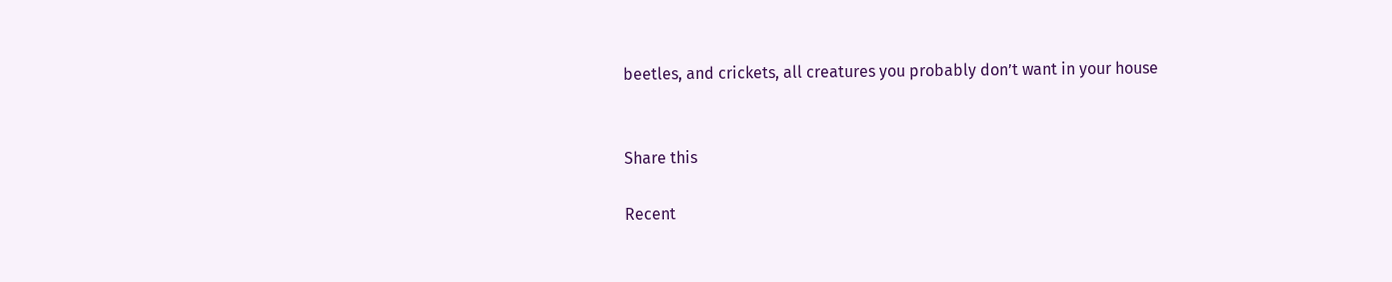beetles, and crickets, all creatures you probably don’t want in your house


Share this

Recent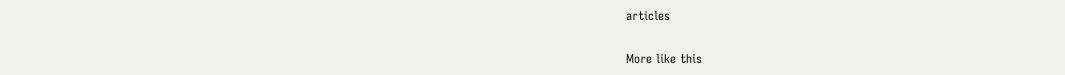articles

More like this